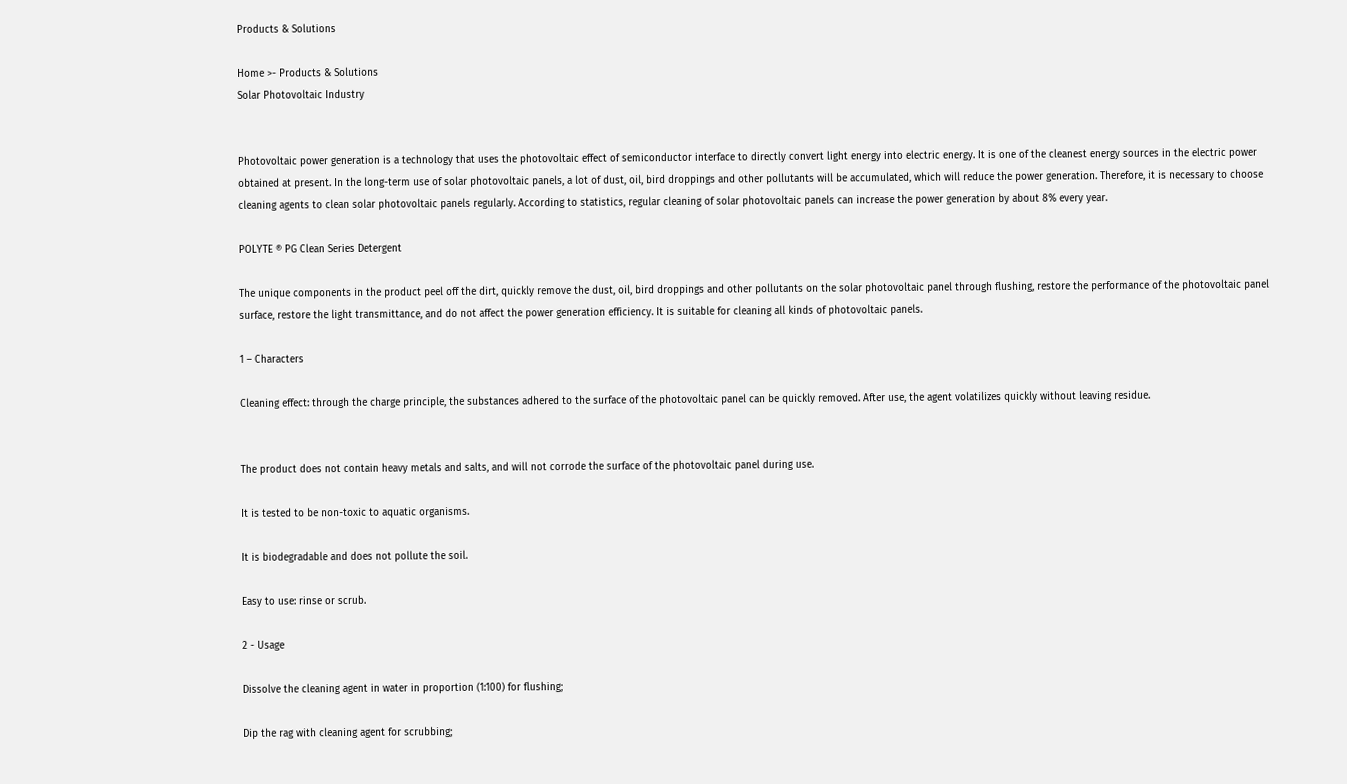Products & Solutions

Home >- Products & Solutions
Solar Photovoltaic Industry


Photovoltaic power generation is a technology that uses the photovoltaic effect of semiconductor interface to directly convert light energy into electric energy. It is one of the cleanest energy sources in the electric power obtained at present. In the long-term use of solar photovoltaic panels, a lot of dust, oil, bird droppings and other pollutants will be accumulated, which will reduce the power generation. Therefore, it is necessary to choose cleaning agents to clean solar photovoltaic panels regularly. According to statistics, regular cleaning of solar photovoltaic panels can increase the power generation by about 8% every year.

POLYTE ® PG Clean Series Detergent

The unique components in the product peel off the dirt, quickly remove the dust, oil, bird droppings and other pollutants on the solar photovoltaic panel through flushing, restore the performance of the photovoltaic panel surface, restore the light transmittance, and do not affect the power generation efficiency. It is suitable for cleaning all kinds of photovoltaic panels.

1 – Characters

Cleaning effect: through the charge principle, the substances adhered to the surface of the photovoltaic panel can be quickly removed. After use, the agent volatilizes quickly without leaving residue.


The product does not contain heavy metals and salts, and will not corrode the surface of the photovoltaic panel during use.

It is tested to be non-toxic to aquatic organisms.

It is biodegradable and does not pollute the soil.

Easy to use: rinse or scrub.

2 - Usage

Dissolve the cleaning agent in water in proportion (1:100) for flushing;

Dip the rag with cleaning agent for scrubbing;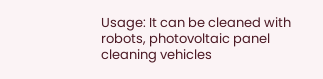Usage: It can be cleaned with robots, photovoltaic panel cleaning vehicles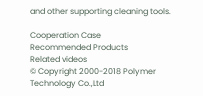and other supporting cleaning tools.

Cooperation Case
Recommended Products
Related videos
© Copyright 2000-2018 Polymer Technology Co.,Ltd